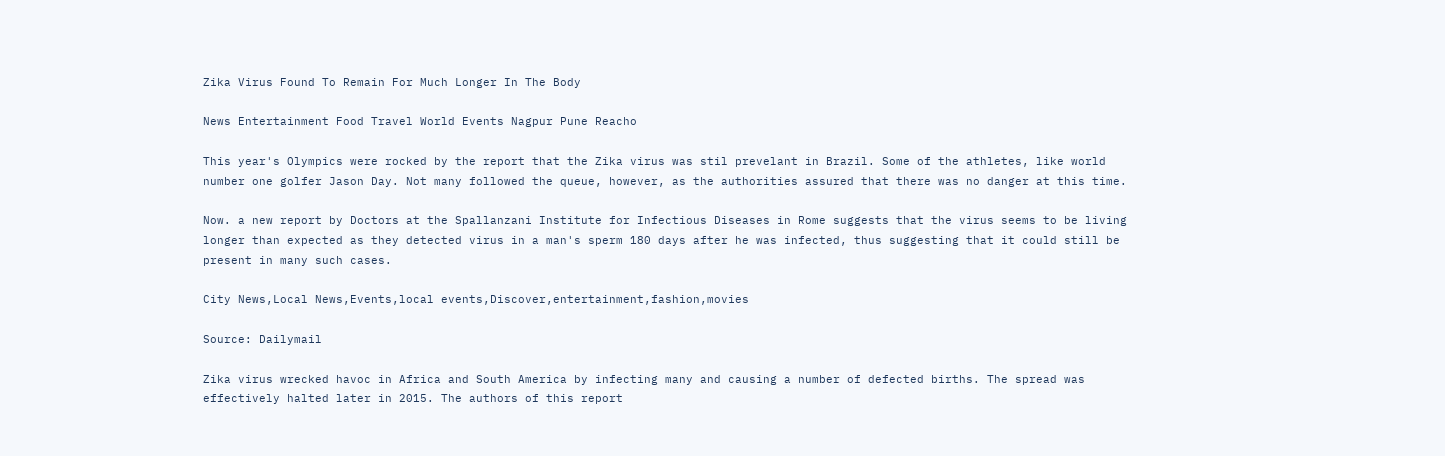Zika Virus Found To Remain For Much Longer In The Body

News Entertainment Food Travel World Events Nagpur Pune Reacho

This year's Olympics were rocked by the report that the Zika virus was stil prevelant in Brazil. Some of the athletes, like world number one golfer Jason Day. Not many followed the queue, however, as the authorities assured that there was no danger at this time.

Now. a new report by Doctors at the Spallanzani Institute for Infectious Diseases in Rome suggests that the virus seems to be living longer than expected as they detected virus in a man's sperm 180 days after he was infected, thus suggesting that it could still be present in many such cases.

City News,Local News,Events,local events,Discover,entertainment,fashion,movies

Source: Dailymail

Zika virus wrecked havoc in Africa and South America by infecting many and causing a number of defected births. The spread was effectively halted later in 2015. The authors of this report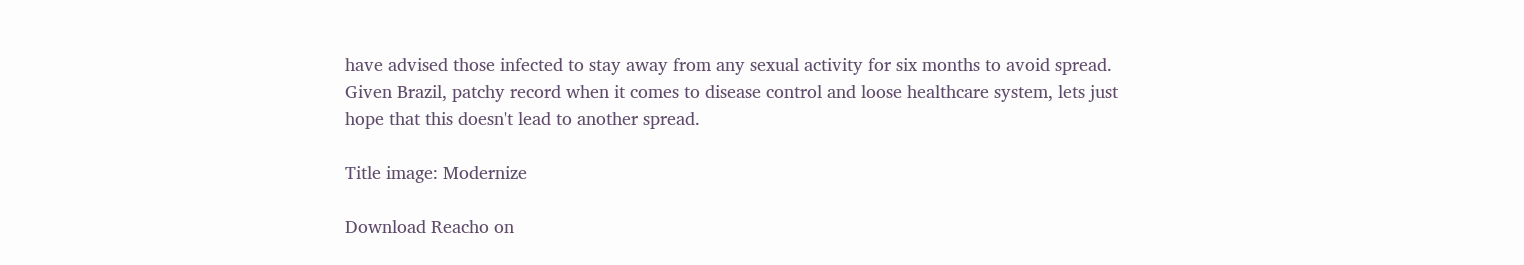have advised those infected to stay away from any sexual activity for six months to avoid spread. Given Brazil, patchy record when it comes to disease control and loose healthcare system, lets just hope that this doesn't lead to another spread.

Title image: Modernize

Download Reacho on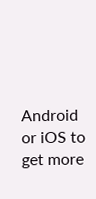Android or iOS to get more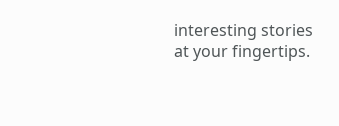interesting stories at your fingertips.